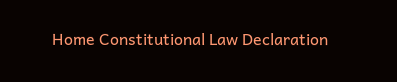Home Constitutional Law Declaration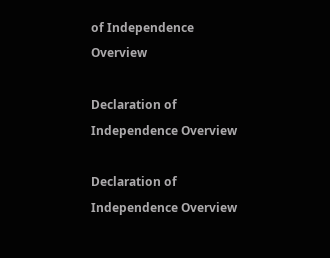of Independence Overview

Declaration of Independence Overview

Declaration of Independence Overview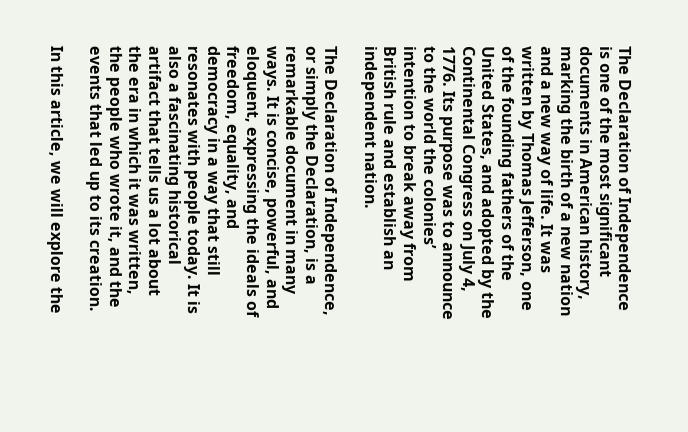The Declaration of Independence is one of the most significant documents in American history, marking the birth of a new nation and a new way of life. It was written by Thomas Jefferson, one of the founding fathers of the United States, and adopted by the Continental Congress on July 4, 1776. Its purpose was to announce to the world the colonies’ intention to break away from British rule and establish an independent nation.

The Declaration of Independence, or simply the Declaration, is a remarkable document in many ways. It is concise, powerful, and eloquent, expressing the ideals of freedom, equality, and democracy in a way that still resonates with people today. It is also a fascinating historical artifact that tells us a lot about the era in which it was written, the people who wrote it, and the events that led up to its creation.

In this article, we will explore the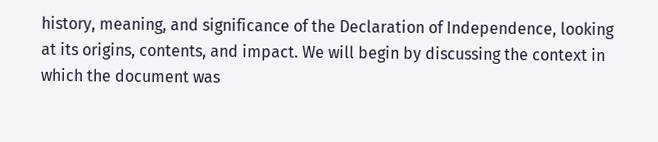history, meaning, and significance of the Declaration of Independence, looking at its origins, contents, and impact. We will begin by discussing the context in which the document was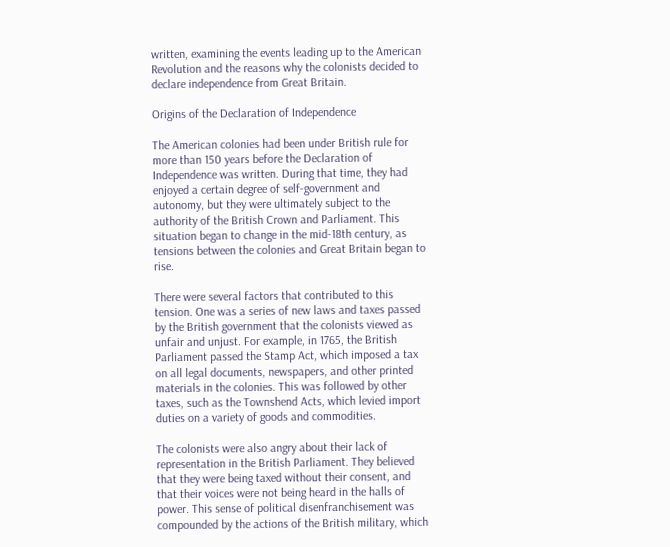written, examining the events leading up to the American Revolution and the reasons why the colonists decided to declare independence from Great Britain.

Origins of the Declaration of Independence

The American colonies had been under British rule for more than 150 years before the Declaration of Independence was written. During that time, they had enjoyed a certain degree of self-government and autonomy, but they were ultimately subject to the authority of the British Crown and Parliament. This situation began to change in the mid-18th century, as tensions between the colonies and Great Britain began to rise.

There were several factors that contributed to this tension. One was a series of new laws and taxes passed by the British government that the colonists viewed as unfair and unjust. For example, in 1765, the British Parliament passed the Stamp Act, which imposed a tax on all legal documents, newspapers, and other printed materials in the colonies. This was followed by other taxes, such as the Townshend Acts, which levied import duties on a variety of goods and commodities.

The colonists were also angry about their lack of representation in the British Parliament. They believed that they were being taxed without their consent, and that their voices were not being heard in the halls of power. This sense of political disenfranchisement was compounded by the actions of the British military, which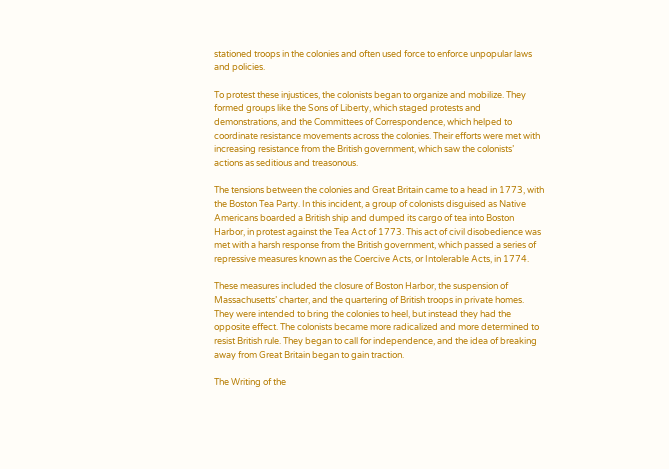stationed troops in the colonies and often used force to enforce unpopular laws and policies.

To protest these injustices, the colonists began to organize and mobilize. They formed groups like the Sons of Liberty, which staged protests and demonstrations, and the Committees of Correspondence, which helped to coordinate resistance movements across the colonies. Their efforts were met with increasing resistance from the British government, which saw the colonists’ actions as seditious and treasonous.

The tensions between the colonies and Great Britain came to a head in 1773, with the Boston Tea Party. In this incident, a group of colonists disguised as Native Americans boarded a British ship and dumped its cargo of tea into Boston Harbor, in protest against the Tea Act of 1773. This act of civil disobedience was met with a harsh response from the British government, which passed a series of repressive measures known as the Coercive Acts, or Intolerable Acts, in 1774.

These measures included the closure of Boston Harbor, the suspension of Massachusetts’ charter, and the quartering of British troops in private homes. They were intended to bring the colonies to heel, but instead they had the opposite effect. The colonists became more radicalized and more determined to resist British rule. They began to call for independence, and the idea of breaking away from Great Britain began to gain traction.

The Writing of the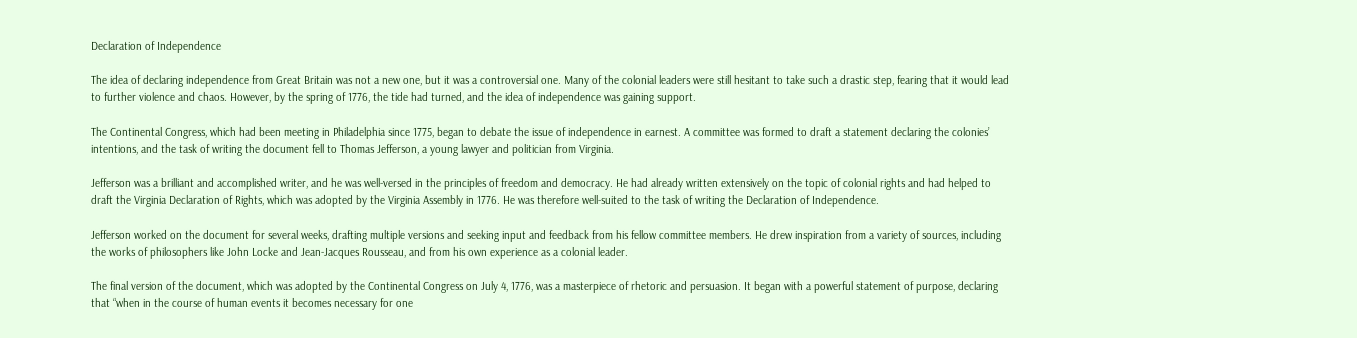Declaration of Independence

The idea of declaring independence from Great Britain was not a new one, but it was a controversial one. Many of the colonial leaders were still hesitant to take such a drastic step, fearing that it would lead to further violence and chaos. However, by the spring of 1776, the tide had turned, and the idea of independence was gaining support.

The Continental Congress, which had been meeting in Philadelphia since 1775, began to debate the issue of independence in earnest. A committee was formed to draft a statement declaring the colonies’ intentions, and the task of writing the document fell to Thomas Jefferson, a young lawyer and politician from Virginia.

Jefferson was a brilliant and accomplished writer, and he was well-versed in the principles of freedom and democracy. He had already written extensively on the topic of colonial rights and had helped to draft the Virginia Declaration of Rights, which was adopted by the Virginia Assembly in 1776. He was therefore well-suited to the task of writing the Declaration of Independence.

Jefferson worked on the document for several weeks, drafting multiple versions and seeking input and feedback from his fellow committee members. He drew inspiration from a variety of sources, including the works of philosophers like John Locke and Jean-Jacques Rousseau, and from his own experience as a colonial leader.

The final version of the document, which was adopted by the Continental Congress on July 4, 1776, was a masterpiece of rhetoric and persuasion. It began with a powerful statement of purpose, declaring that “when in the course of human events it becomes necessary for one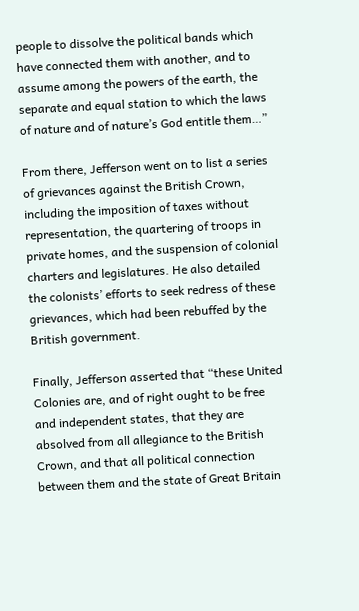people to dissolve the political bands which have connected them with another, and to assume among the powers of the earth, the separate and equal station to which the laws of nature and of nature’s God entitle them…”

From there, Jefferson went on to list a series of grievances against the British Crown, including the imposition of taxes without representation, the quartering of troops in private homes, and the suspension of colonial charters and legislatures. He also detailed the colonists’ efforts to seek redress of these grievances, which had been rebuffed by the British government.

Finally, Jefferson asserted that “these United Colonies are, and of right ought to be free and independent states, that they are absolved from all allegiance to the British Crown, and that all political connection between them and the state of Great Britain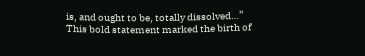is, and ought to be, totally dissolved…” This bold statement marked the birth of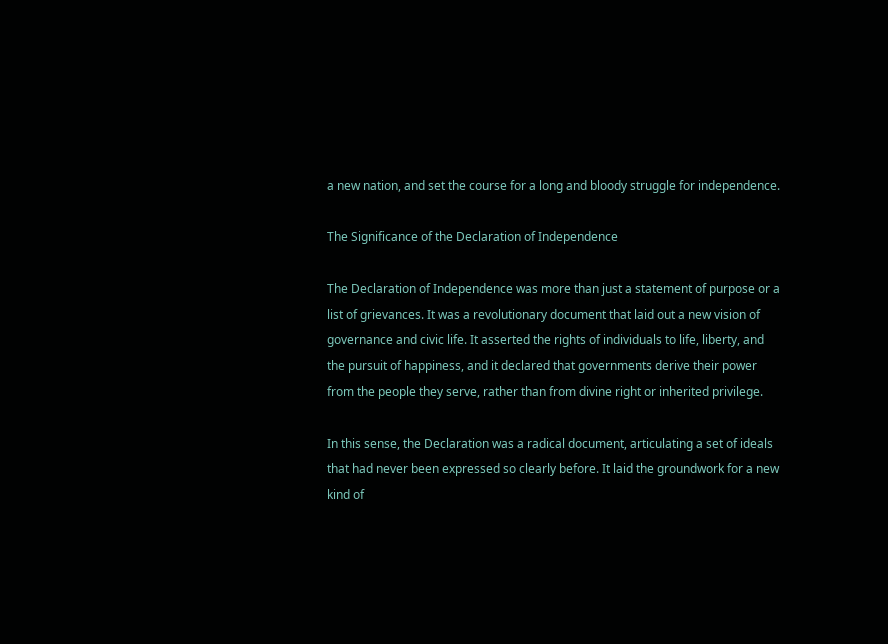a new nation, and set the course for a long and bloody struggle for independence.

The Significance of the Declaration of Independence

The Declaration of Independence was more than just a statement of purpose or a list of grievances. It was a revolutionary document that laid out a new vision of governance and civic life. It asserted the rights of individuals to life, liberty, and the pursuit of happiness, and it declared that governments derive their power from the people they serve, rather than from divine right or inherited privilege.

In this sense, the Declaration was a radical document, articulating a set of ideals that had never been expressed so clearly before. It laid the groundwork for a new kind of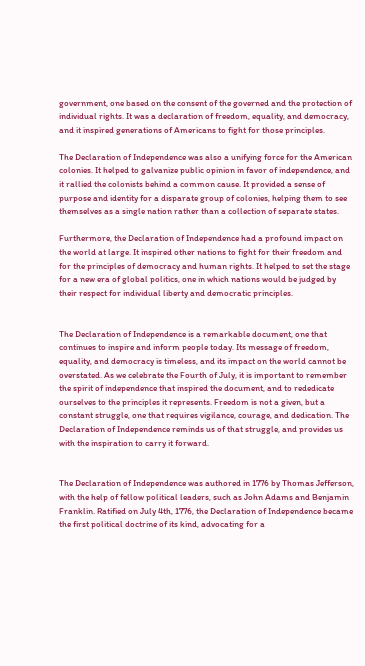government, one based on the consent of the governed and the protection of individual rights. It was a declaration of freedom, equality, and democracy, and it inspired generations of Americans to fight for those principles.

The Declaration of Independence was also a unifying force for the American colonies. It helped to galvanize public opinion in favor of independence, and it rallied the colonists behind a common cause. It provided a sense of purpose and identity for a disparate group of colonies, helping them to see themselves as a single nation rather than a collection of separate states.

Furthermore, the Declaration of Independence had a profound impact on the world at large. It inspired other nations to fight for their freedom and for the principles of democracy and human rights. It helped to set the stage for a new era of global politics, one in which nations would be judged by their respect for individual liberty and democratic principles.


The Declaration of Independence is a remarkable document, one that continues to inspire and inform people today. Its message of freedom, equality, and democracy is timeless, and its impact on the world cannot be overstated. As we celebrate the Fourth of July, it is important to remember the spirit of independence that inspired the document, and to rededicate ourselves to the principles it represents. Freedom is not a given, but a constant struggle, one that requires vigilance, courage, and dedication. The Declaration of Independence reminds us of that struggle, and provides us with the inspiration to carry it forward.


The Declaration of Independence was authored in 1776 by Thomas Jefferson, with the help of fellow political leaders, such as John Adams and Benjamin Franklin. Ratified on July 4th, 1776, the Declaration of Independence became the first political doctrine of its kind, advocating for a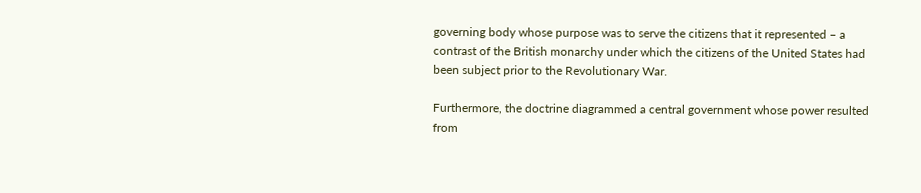governing body whose purpose was to serve the citizens that it represented – a contrast of the British monarchy under which the citizens of the United States had been subject prior to the Revolutionary War.

Furthermore, the doctrine diagrammed a central government whose power resulted from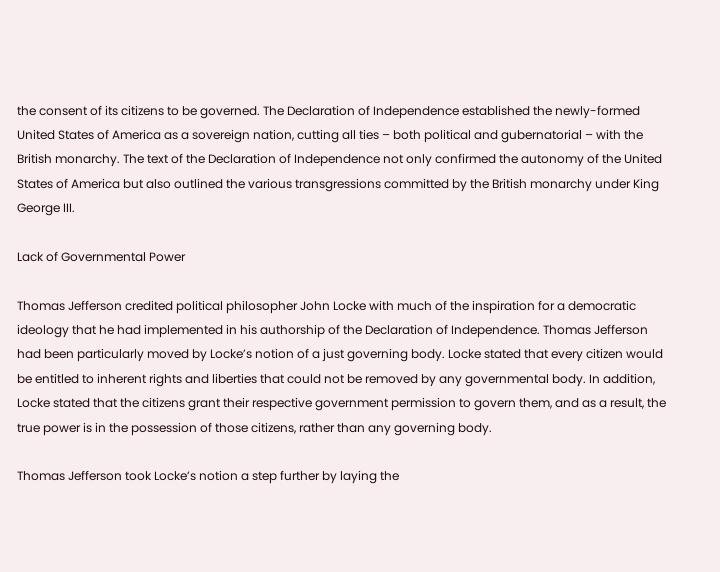the consent of its citizens to be governed. The Declaration of Independence established the newly-formed United States of America as a sovereign nation, cutting all ties – both political and gubernatorial – with the British monarchy. The text of the Declaration of Independence not only confirmed the autonomy of the United States of America but also outlined the various transgressions committed by the British monarchy under King George III.

Lack of Governmental Power

Thomas Jefferson credited political philosopher John Locke with much of the inspiration for a democratic ideology that he had implemented in his authorship of the Declaration of Independence. Thomas Jefferson had been particularly moved by Locke’s notion of a just governing body. Locke stated that every citizen would be entitled to inherent rights and liberties that could not be removed by any governmental body. In addition, Locke stated that the citizens grant their respective government permission to govern them, and as a result, the true power is in the possession of those citizens, rather than any governing body.

Thomas Jefferson took Locke’s notion a step further by laying the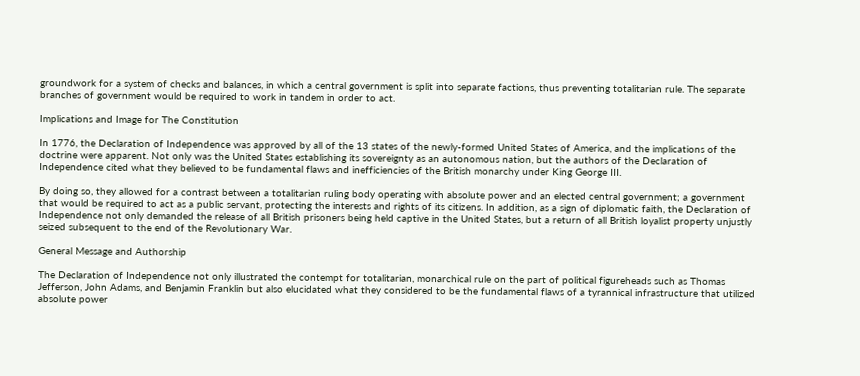groundwork for a system of checks and balances, in which a central government is split into separate factions, thus preventing totalitarian rule. The separate branches of government would be required to work in tandem in order to act.

Implications and Image for The Constitution

In 1776, the Declaration of Independence was approved by all of the 13 states of the newly-formed United States of America, and the implications of the doctrine were apparent. Not only was the United States establishing its sovereignty as an autonomous nation, but the authors of the Declaration of Independence cited what they believed to be fundamental flaws and inefficiencies of the British monarchy under King George III.

By doing so, they allowed for a contrast between a totalitarian ruling body operating with absolute power and an elected central government; a government that would be required to act as a public servant, protecting the interests and rights of its citizens. In addition, as a sign of diplomatic faith, the Declaration of Independence not only demanded the release of all British prisoners being held captive in the United States, but a return of all British loyalist property unjustly seized subsequent to the end of the Revolutionary War.

General Message and Authorship

The Declaration of Independence not only illustrated the contempt for totalitarian, monarchical rule on the part of political figureheads such as Thomas Jefferson, John Adams, and Benjamin Franklin but also elucidated what they considered to be the fundamental flaws of a tyrannical infrastructure that utilized absolute power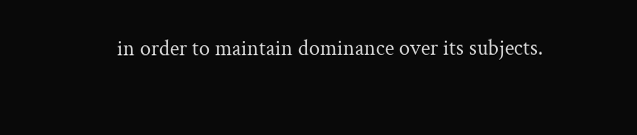in order to maintain dominance over its subjects.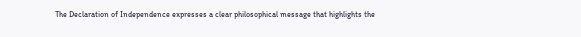The Declaration of Independence expresses a clear philosophical message that highlights the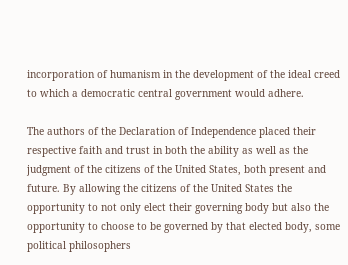incorporation of humanism in the development of the ideal creed to which a democratic central government would adhere.

The authors of the Declaration of Independence placed their respective faith and trust in both the ability as well as the judgment of the citizens of the United States, both present and future. By allowing the citizens of the United States the opportunity to not only elect their governing body but also the opportunity to choose to be governed by that elected body, some political philosophers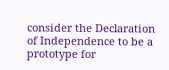consider the Declaration of Independence to be a prototype for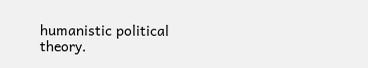humanistic political theory.